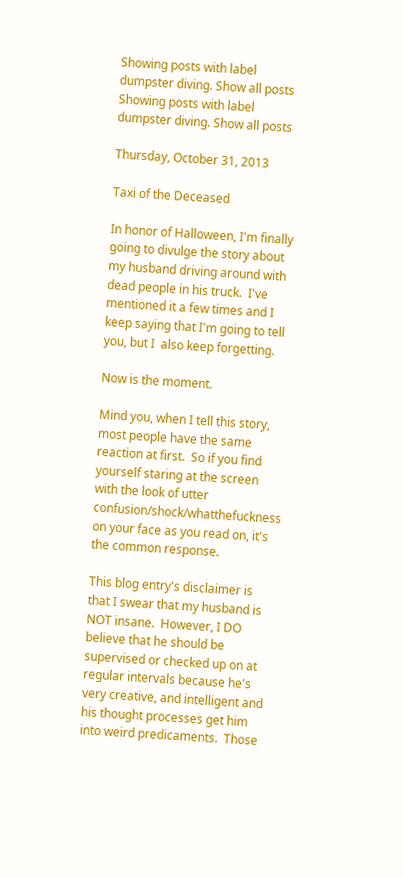Showing posts with label dumpster diving. Show all posts
Showing posts with label dumpster diving. Show all posts

Thursday, October 31, 2013

Taxi of the Deceased

In honor of Halloween, I'm finally going to divulge the story about my husband driving around with dead people in his truck.  I've mentioned it a few times and I keep saying that I'm going to tell you, but I  also keep forgetting.

Now is the moment.

Mind you, when I tell this story, most people have the same reaction at first.  So if you find yourself staring at the screen with the look of utter confusion/shock/whatthefuckness on your face as you read on, it's the common response.

This blog entry's disclaimer is that I swear that my husband is NOT insane.  However, I DO believe that he should be supervised or checked up on at regular intervals because he's very creative, and intelligent and his thought processes get him into weird predicaments.  Those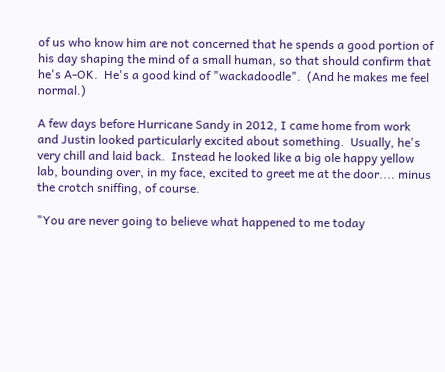of us who know him are not concerned that he spends a good portion of his day shaping the mind of a small human, so that should confirm that he's A-OK.  He's a good kind of "wackadoodle".  (And he makes me feel normal.)

A few days before Hurricane Sandy in 2012, I came home from work and Justin looked particularly excited about something.  Usually, he's very chill and laid back.  Instead he looked like a big ole happy yellow lab, bounding over, in my face, excited to greet me at the door.... minus the crotch sniffing, of course.

"You are never going to believe what happened to me today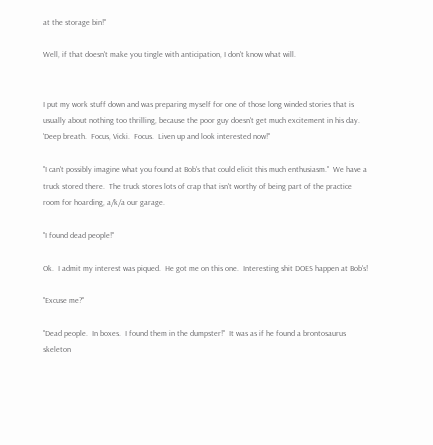at the storage bin!"

Well, if that doesn't make you tingle with anticipation, I don't know what will.


I put my work stuff down and was preparing myself for one of those long winded stories that is usually about nothing too thrilling, because the poor guy doesn't get much excitement in his day.  'Deep breath.  Focus, Vicki.  Focus.  Liven up and look interested now!"

"I can't possibly imagine what you found at Bob's that could elicit this much enthusiasm."  We have a truck stored there.  The truck stores lots of crap that isn't worthy of being part of the practice room for hoarding, a/k/a our garage.

"I found dead people!"

Ok.  I admit my interest was piqued.  He got me on this one.  Interesting shit DOES happen at Bob's!

"Excuse me?"

"Dead people.  In boxes.  I found them in the dumpster!"  It was as if he found a brontosaurus skeleton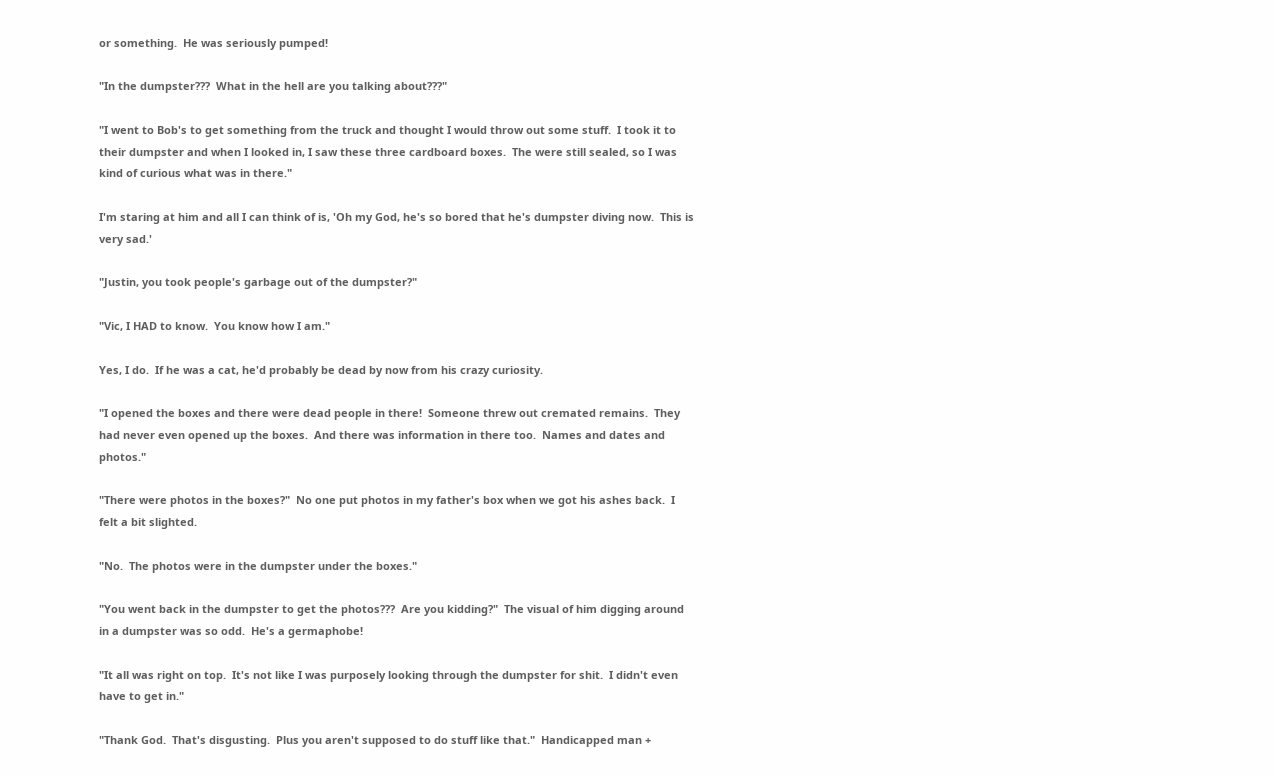or something.  He was seriously pumped!

"In the dumpster???  What in the hell are you talking about???"

"I went to Bob's to get something from the truck and thought I would throw out some stuff.  I took it to their dumpster and when I looked in, I saw these three cardboard boxes.  The were still sealed, so I was kind of curious what was in there."

I'm staring at him and all I can think of is, 'Oh my God, he's so bored that he's dumpster diving now.  This is very sad.'

"Justin, you took people's garbage out of the dumpster?"

"Vic, I HAD to know.  You know how I am."

Yes, I do.  If he was a cat, he'd probably be dead by now from his crazy curiosity.

"I opened the boxes and there were dead people in there!  Someone threw out cremated remains.  They had never even opened up the boxes.  And there was information in there too.  Names and dates and photos."

"There were photos in the boxes?"  No one put photos in my father's box when we got his ashes back.  I felt a bit slighted.

"No.  The photos were in the dumpster under the boxes."

"You went back in the dumpster to get the photos???  Are you kidding?"  The visual of him digging around in a dumpster was so odd.  He's a germaphobe!

"It all was right on top.  It's not like I was purposely looking through the dumpster for shit.  I didn't even have to get in."

"Thank God.  That's disgusting.  Plus you aren't supposed to do stuff like that."  Handicapped man +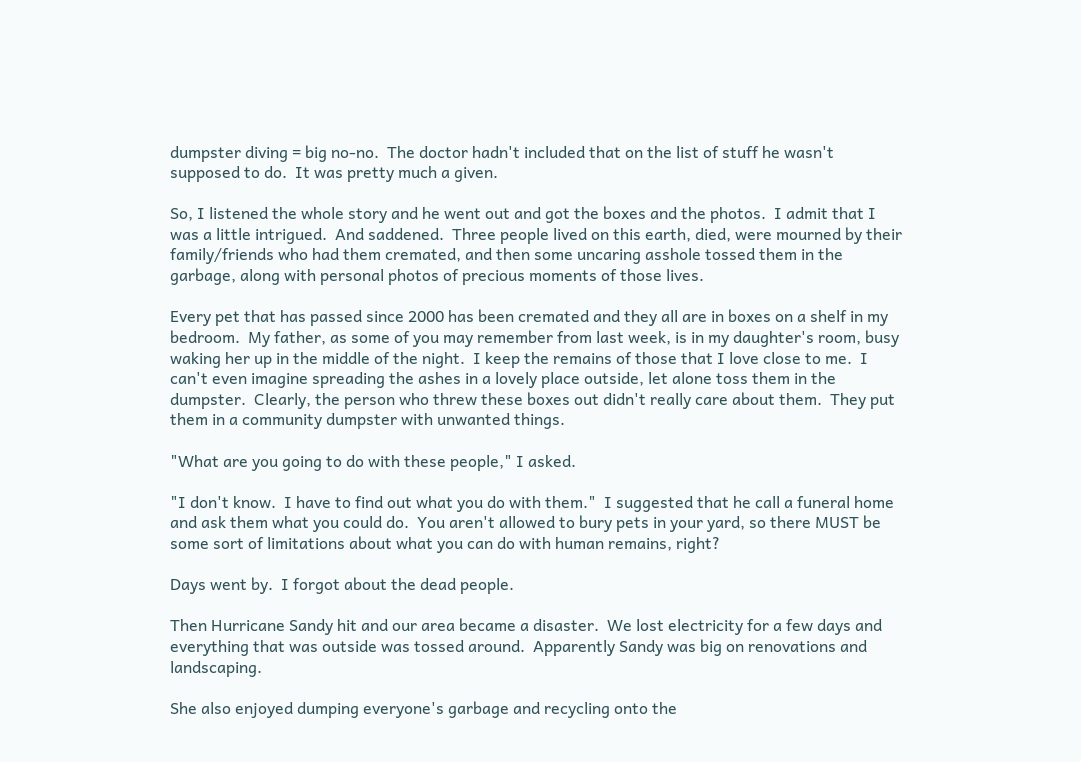dumpster diving = big no-no.  The doctor hadn't included that on the list of stuff he wasn't supposed to do.  It was pretty much a given.

So, I listened the whole story and he went out and got the boxes and the photos.  I admit that I was a little intrigued.  And saddened.  Three people lived on this earth, died, were mourned by their family/friends who had them cremated, and then some uncaring asshole tossed them in the garbage, along with personal photos of precious moments of those lives.

Every pet that has passed since 2000 has been cremated and they all are in boxes on a shelf in my bedroom.  My father, as some of you may remember from last week, is in my daughter's room, busy waking her up in the middle of the night.  I keep the remains of those that I love close to me.  I can't even imagine spreading the ashes in a lovely place outside, let alone toss them in the dumpster.  Clearly, the person who threw these boxes out didn't really care about them.  They put them in a community dumpster with unwanted things.

"What are you going to do with these people," I asked.

"I don't know.  I have to find out what you do with them."  I suggested that he call a funeral home and ask them what you could do.  You aren't allowed to bury pets in your yard, so there MUST be some sort of limitations about what you can do with human remains, right?

Days went by.  I forgot about the dead people.

Then Hurricane Sandy hit and our area became a disaster.  We lost electricity for a few days and everything that was outside was tossed around.  Apparently Sandy was big on renovations and landscaping.

She also enjoyed dumping everyone's garbage and recycling onto the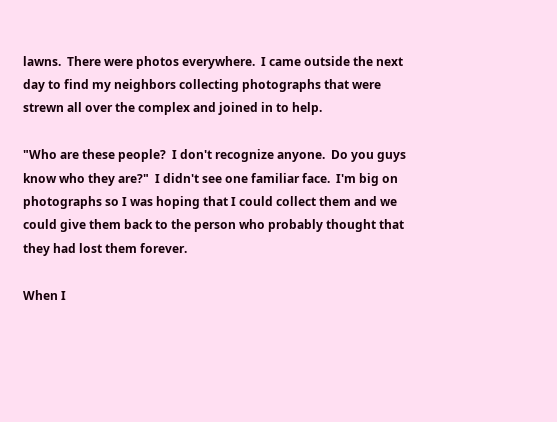lawns.  There were photos everywhere.  I came outside the next day to find my neighbors collecting photographs that were strewn all over the complex and joined in to help.

"Who are these people?  I don't recognize anyone.  Do you guys know who they are?"  I didn't see one familiar face.  I'm big on photographs so I was hoping that I could collect them and we could give them back to the person who probably thought that they had lost them forever.

When I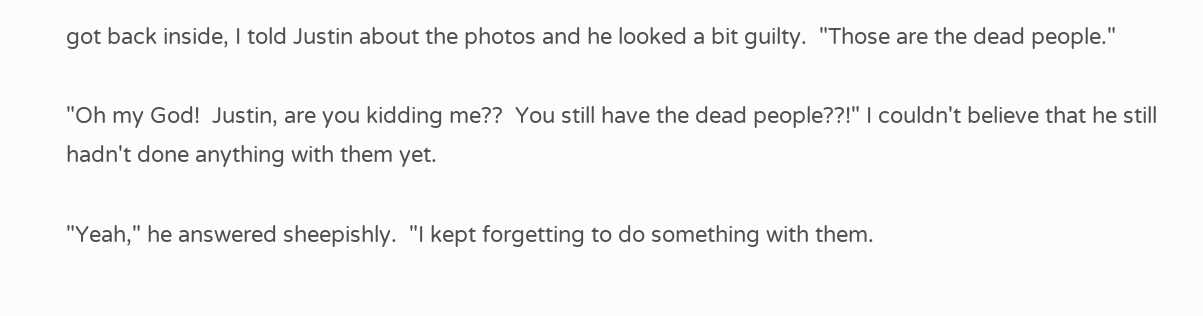got back inside, I told Justin about the photos and he looked a bit guilty.  "Those are the dead people."

"Oh my God!  Justin, are you kidding me??  You still have the dead people??!" I couldn't believe that he still hadn't done anything with them yet.

"Yeah," he answered sheepishly.  "I kept forgetting to do something with them.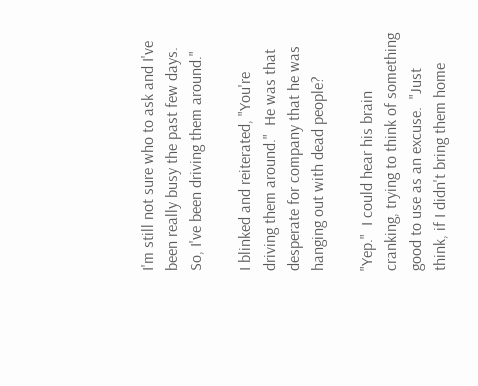I'm still not sure who to ask and I've been really busy the past few days.  So, I've been driving them around."

I blinked and reiterated, "You're driving them around."  He was that desperate for company that he was hanging out with dead people?

"Yep."  I could hear his brain cranking, trying to think of something good to use as an excuse.  "Just think, if I didn't bring them home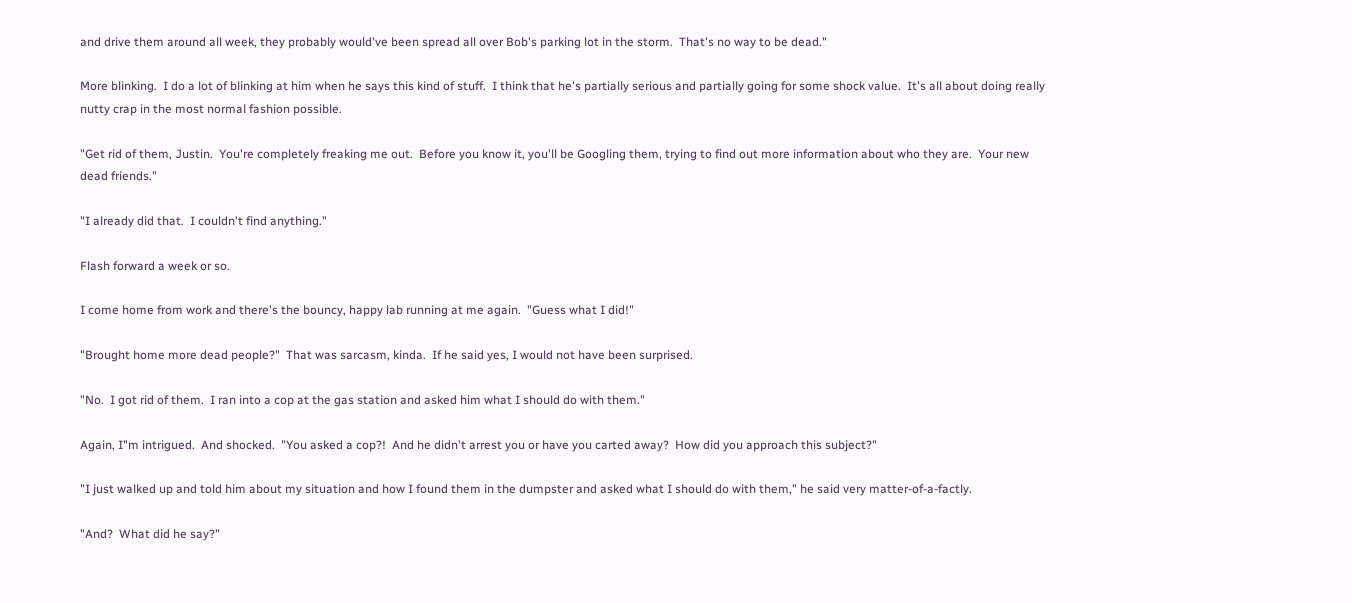and drive them around all week, they probably would've been spread all over Bob's parking lot in the storm.  That's no way to be dead."

More blinking.  I do a lot of blinking at him when he says this kind of stuff.  I think that he's partially serious and partially going for some shock value.  It's all about doing really nutty crap in the most normal fashion possible.

"Get rid of them, Justin.  You're completely freaking me out.  Before you know it, you'll be Googling them, trying to find out more information about who they are.  Your new dead friends."

"I already did that.  I couldn't find anything."

Flash forward a week or so.

I come home from work and there's the bouncy, happy lab running at me again.  "Guess what I did!"

"Brought home more dead people?"  That was sarcasm, kinda.  If he said yes, I would not have been surprised.

"No.  I got rid of them.  I ran into a cop at the gas station and asked him what I should do with them."

Again, I"m intrigued.  And shocked.  "You asked a cop?!  And he didn't arrest you or have you carted away?  How did you approach this subject?"

"I just walked up and told him about my situation and how I found them in the dumpster and asked what I should do with them," he said very matter-of-a-factly.

"And?  What did he say?"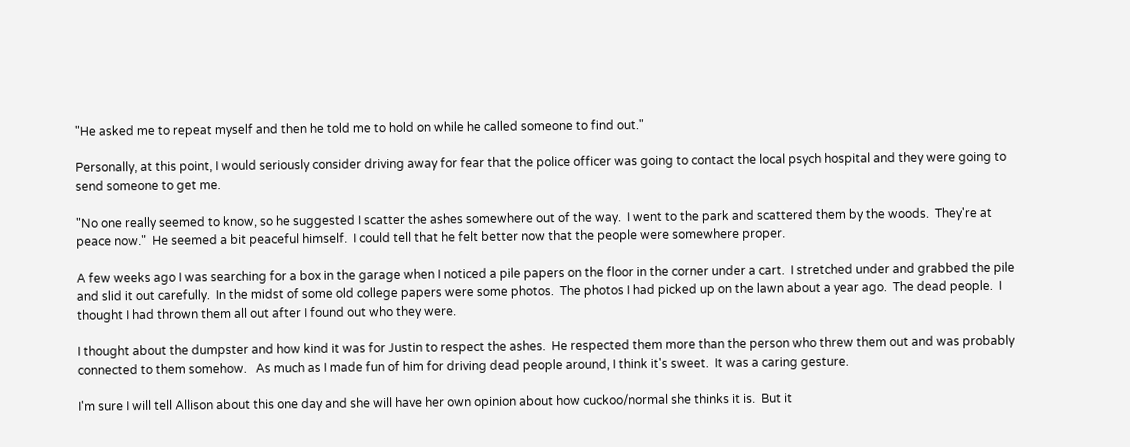"He asked me to repeat myself and then he told me to hold on while he called someone to find out."

Personally, at this point, I would seriously consider driving away for fear that the police officer was going to contact the local psych hospital and they were going to send someone to get me.

"No one really seemed to know, so he suggested I scatter the ashes somewhere out of the way.  I went to the park and scattered them by the woods.  They're at peace now."  He seemed a bit peaceful himself.  I could tell that he felt better now that the people were somewhere proper.

A few weeks ago I was searching for a box in the garage when I noticed a pile papers on the floor in the corner under a cart.  I stretched under and grabbed the pile and slid it out carefully.  In the midst of some old college papers were some photos.  The photos I had picked up on the lawn about a year ago.  The dead people.  I thought I had thrown them all out after I found out who they were.

I thought about the dumpster and how kind it was for Justin to respect the ashes.  He respected them more than the person who threw them out and was probably connected to them somehow.   As much as I made fun of him for driving dead people around, I think it's sweet.  It was a caring gesture.

I'm sure I will tell Allison about this one day and she will have her own opinion about how cuckoo/normal she thinks it is.  But it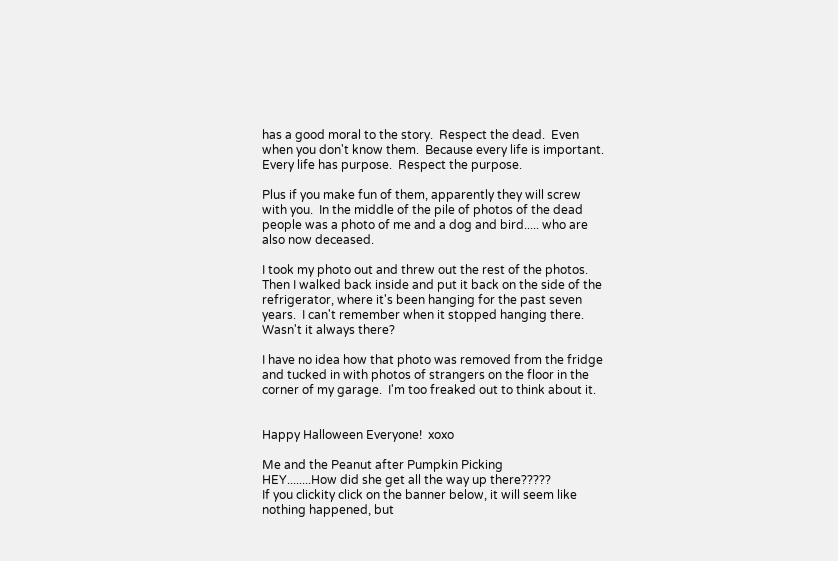has a good moral to the story.  Respect the dead.  Even when you don't know them.  Because every life is important.  Every life has purpose.  Respect the purpose.

Plus if you make fun of them, apparently they will screw with you.  In the middle of the pile of photos of the dead people was a photo of me and a dog and bird..... who are also now deceased.

I took my photo out and threw out the rest of the photos.  Then I walked back inside and put it back on the side of the refrigerator, where it's been hanging for the past seven years.  I can't remember when it stopped hanging there.  Wasn't it always there?

I have no idea how that photo was removed from the fridge and tucked in with photos of strangers on the floor in the corner of my garage.  I'm too freaked out to think about it.


Happy Halloween Everyone!  xoxo

Me and the Peanut after Pumpkin Picking
HEY........How did she get all the way up there?????
If you clickity click on the banner below, it will seem like nothing happened, but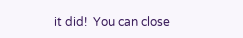it did!  You can close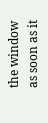the window as soon as it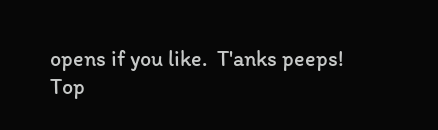opens if you like.  T'anks peeps!
Top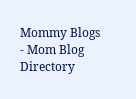Mommy Blogs - Mom Blog Directory